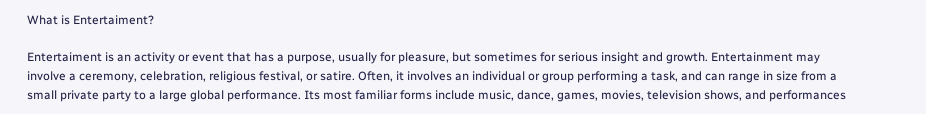What is Entertaiment?

Entertaiment is an activity or event that has a purpose, usually for pleasure, but sometimes for serious insight and growth. Entertainment may involve a ceremony, celebration, religious festival, or satire. Often, it involves an individual or group performing a task, and can range in size from a small private party to a large global performance. Its most familiar forms include music, dance, games, movies, television shows, and performances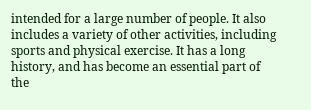intended for a large number of people. It also includes a variety of other activities, including sports and physical exercise. It has a long history, and has become an essential part of the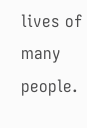lives of many people.